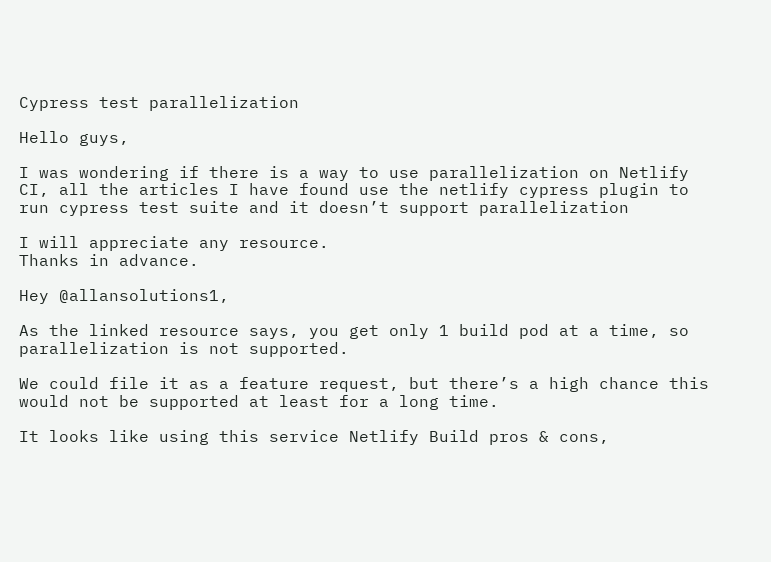Cypress test parallelization

Hello guys,

I was wondering if there is a way to use parallelization on Netlify CI, all the articles I have found use the netlify cypress plugin to run cypress test suite and it doesn’t support parallelization

I will appreciate any resource.
Thanks in advance.

Hey @allansolutions1,

As the linked resource says, you get only 1 build pod at a time, so parallelization is not supported.

We could file it as a feature request, but there’s a high chance this would not be supported at least for a long time.

It looks like using this service Netlify Build pros & cons,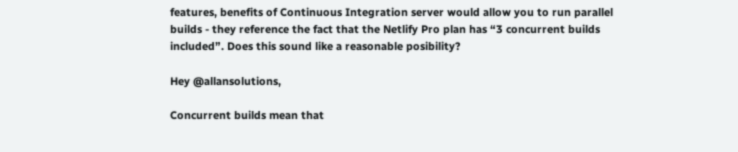features, benefits of Continuous Integration server would allow you to run parallel builds - they reference the fact that the Netlify Pro plan has “3 concurrent builds included”. Does this sound like a reasonable posibility?

Hey @allansolutions,

Concurrent builds mean that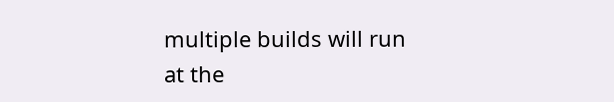multiple builds will run at the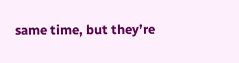same time, but they’re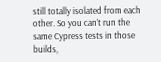still totally isolated from each other. So you can’t run the same Cypress tests in those builds,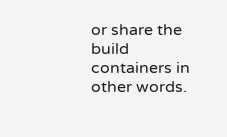or share the build containers in other words.